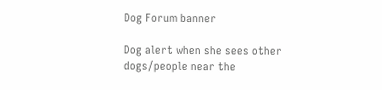Dog Forum banner

Dog alert when she sees other dogs/people near the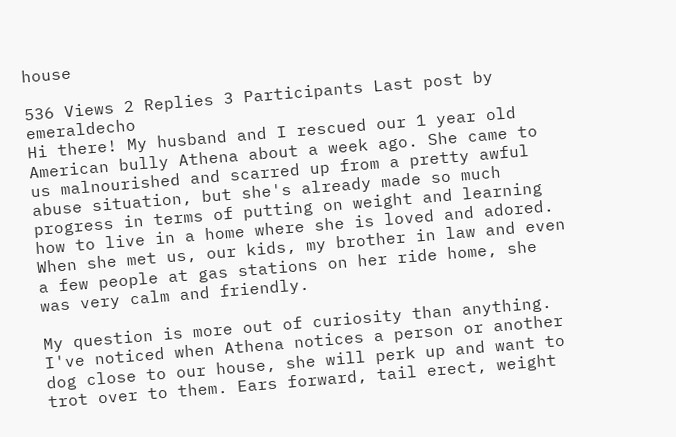house

536 Views 2 Replies 3 Participants Last post by  emeraldecho
Hi there! My husband and I rescued our 1 year old American bully Athena about a week ago. She came to us malnourished and scarred up from a pretty awful abuse situation, but she's already made so much progress in terms of putting on weight and learning how to live in a home where she is loved and adored. When she met us, our kids, my brother in law and even a few people at gas stations on her ride home, she was very calm and friendly.

My question is more out of curiosity than anything. I've noticed when Athena notices a person or another dog close to our house, she will perk up and want to trot over to them. Ears forward, tail erect, weight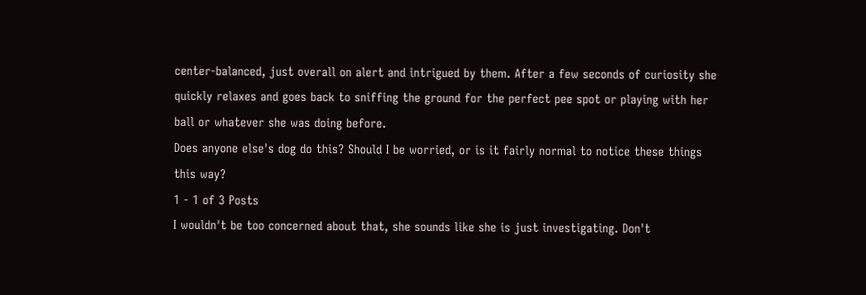center-balanced, just overall on alert and intrigued by them. After a few seconds of curiosity she quickly relaxes and goes back to sniffing the ground for the perfect pee spot or playing with her ball or whatever she was doing before.
Does anyone else's dog do this? Should I be worried, or is it fairly normal to notice these things this way?
1 - 1 of 3 Posts
I wouldn't be too concerned about that, she sounds like she is just investigating. Don't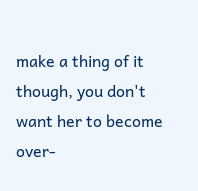make a thing of it though, you don't want her to become over-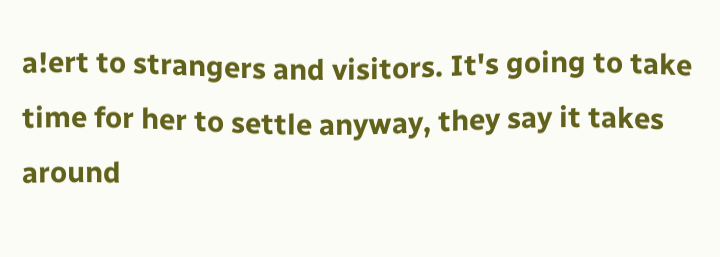a!ert to strangers and visitors. It's going to take time for her to settle anyway, they say it takes around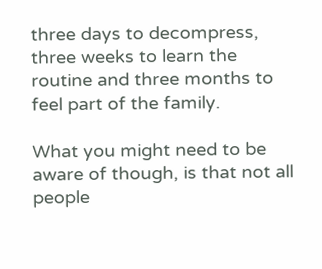three days to decompress, three weeks to learn the routine and three months to feel part of the family.

What you might need to be aware of though, is that not all people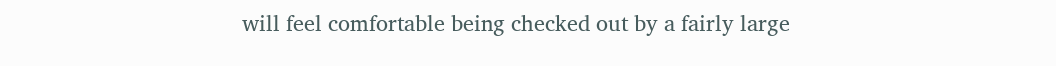will feel comfortable being checked out by a fairly large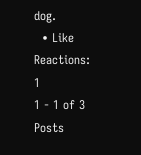dog.
  • Like
Reactions: 1
1 - 1 of 3 Posts